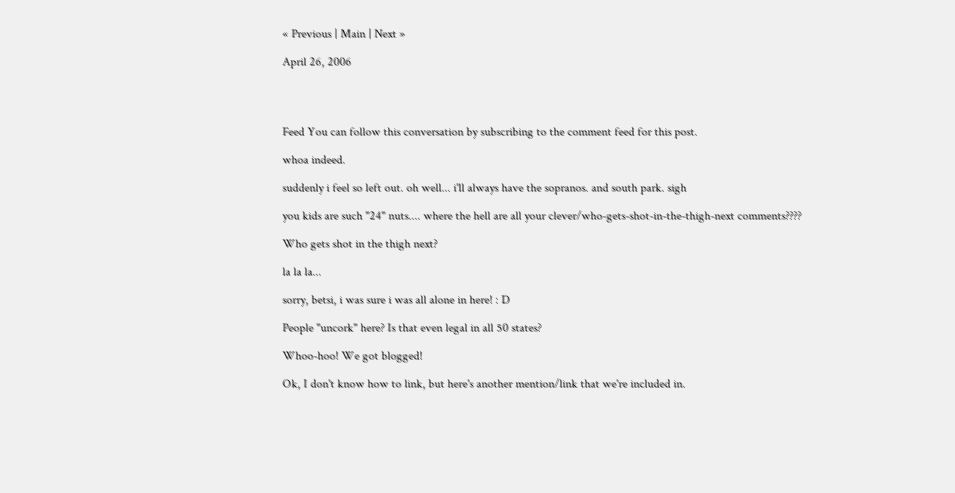« Previous | Main | Next »

April 26, 2006




Feed You can follow this conversation by subscribing to the comment feed for this post.

whoa indeed.

suddenly i feel so left out. oh well... i'll always have the sopranos. and south park. sigh

you kids are such "24" nuts.... where the hell are all your clever/who-gets-shot-in-the-thigh-next comments????

Who gets shot in the thigh next?

la la la...

sorry, betsi, i was sure i was all alone in here! : D

People "uncork" here? Is that even legal in all 50 states?

Whoo-hoo! We got blogged!

Ok, I don't know how to link, but here's another mention/link that we're included in.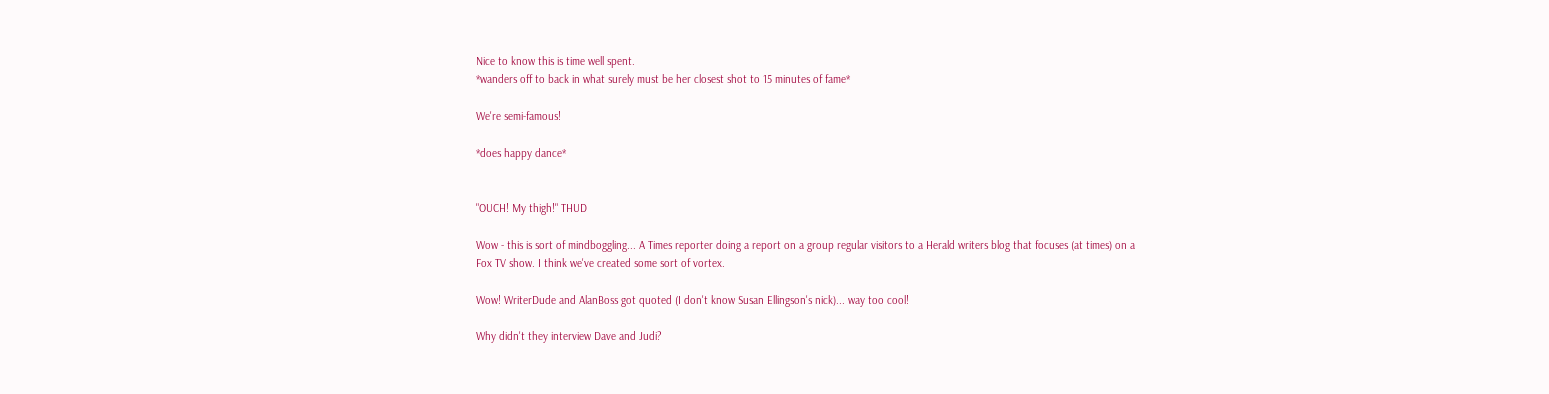Nice to know this is time well spent.
*wanders off to back in what surely must be her closest shot to 15 minutes of fame*

We're semi-famous!

*does happy dance*


"OUCH! My thigh!" THUD

Wow - this is sort of mindboggling... A Times reporter doing a report on a group regular visitors to a Herald writers blog that focuses (at times) on a Fox TV show. I think we've created some sort of vortex.

Wow! WriterDude and AlanBoss got quoted (I don't know Susan Ellingson's nick)... way too cool!

Why didn't they interview Dave and Judi?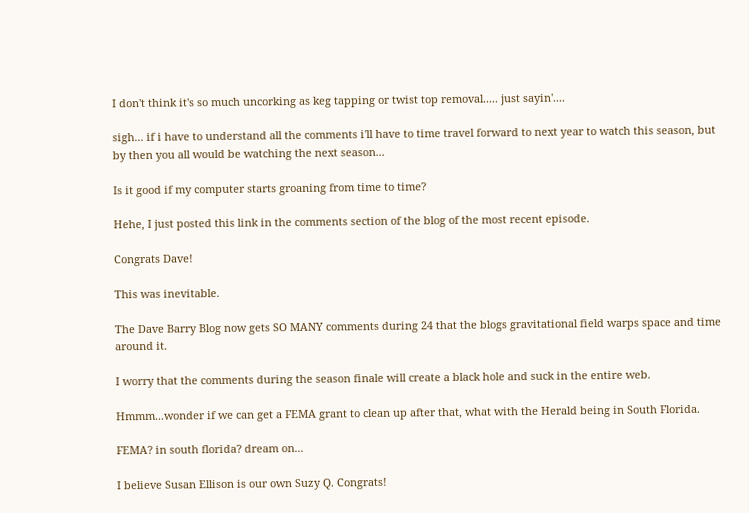I don't think it's so much uncorking as keg tapping or twist top removal..... just sayin'....

sigh... if i have to understand all the comments i'll have to time travel forward to next year to watch this season, but by then you all would be watching the next season...

Is it good if my computer starts groaning from time to time?

Hehe, I just posted this link in the comments section of the blog of the most recent episode.

Congrats Dave!

This was inevitable.

The Dave Barry Blog now gets SO MANY comments during 24 that the blogs gravitational field warps space and time around it.

I worry that the comments during the season finale will create a black hole and suck in the entire web.

Hmmm...wonder if we can get a FEMA grant to clean up after that, what with the Herald being in South Florida.

FEMA? in south florida? dream on...

I believe Susan Ellison is our own Suzy Q. Congrats!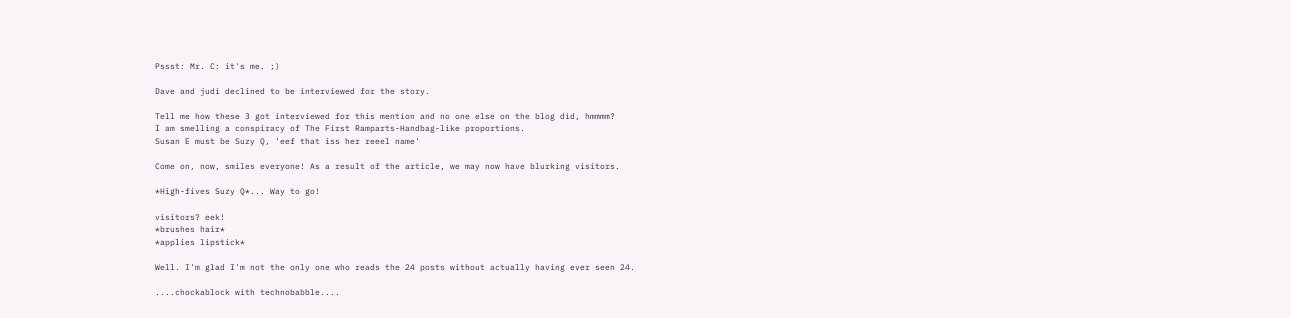Pssst: Mr. C: it's me. ;)

Dave and judi declined to be interviewed for the story.

Tell me how these 3 got interviewed for this mention and no one else on the blog did, hmmmm?
I am smelling a conspiracy of The First Ramparts-Handbag-like proportions.
Susan E must be Suzy Q, 'eef that iss her reeel name'

Come on, now, smiles everyone! As a result of the article, we may now have blurking visitors.

*High-fives Suzy Q*... Way to go!

visitors? eek!
*brushes hair*
*applies lipstick*

Well. I'm glad I'm not the only one who reads the 24 posts without actually having ever seen 24.

....chockablock with technobabble....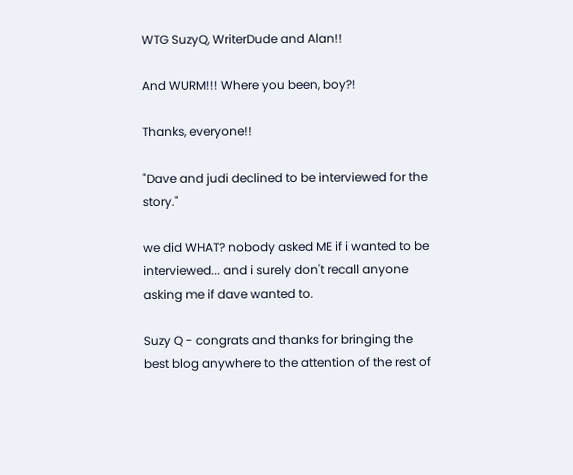WTG SuzyQ, WriterDude and Alan!!

And WURM!!! Where you been, boy?!

Thanks, everyone!!

"Dave and judi declined to be interviewed for the story."

we did WHAT? nobody asked ME if i wanted to be interviewed... and i surely don't recall anyone asking me if dave wanted to.

Suzy Q - congrats and thanks for bringing the best blog anywhere to the attention of the rest of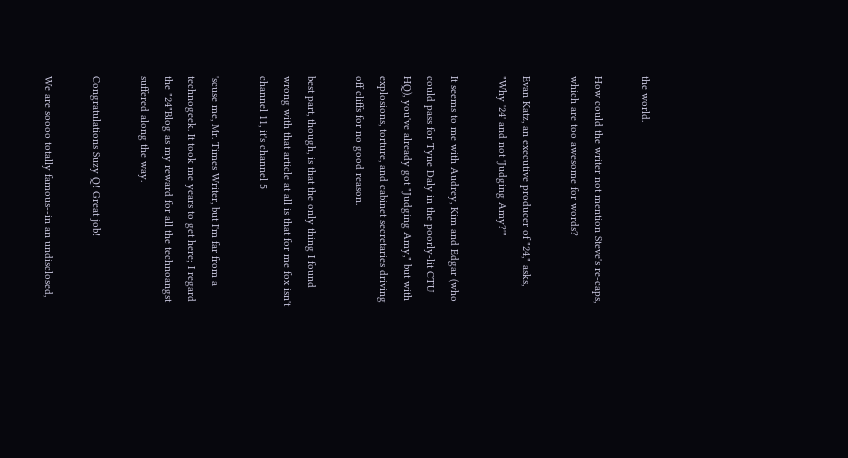the world.

How could the writer not mention Steve's re-caps, which are too awesome for words?

Evan Katz, an executive producer of "24," asks, "Why '24' and not 'Judging Amy?'"

It seems to me with Audrey, Kim and Edgar (who could pass for Tyne Daly in the poorly-lit CTU HQ), you've already got "Judging Amy," but with explosions, torture, and cabinet secretaries driving off cliffs for no good reason.

best part, though, is that the only thing I found wrong with that article at all is that for me fox isn't channel 11, it's channel 5

'scuse me, Mr. Times Writer, but I'm far from a technogeek. It took me years to get here; I regard the "24"Blog as my reward for all the technoangst suffered along the way.

Congratulations Suzy Q! Great job!

We are soooo totally famous--in an undisclosed,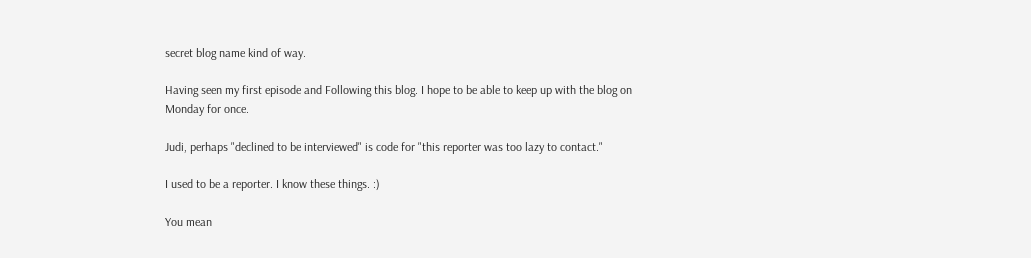secret blog name kind of way.

Having seen my first episode and Following this blog. I hope to be able to keep up with the blog on Monday for once.

Judi, perhaps "declined to be interviewed" is code for "this reporter was too lazy to contact."

I used to be a reporter. I know these things. :)

You mean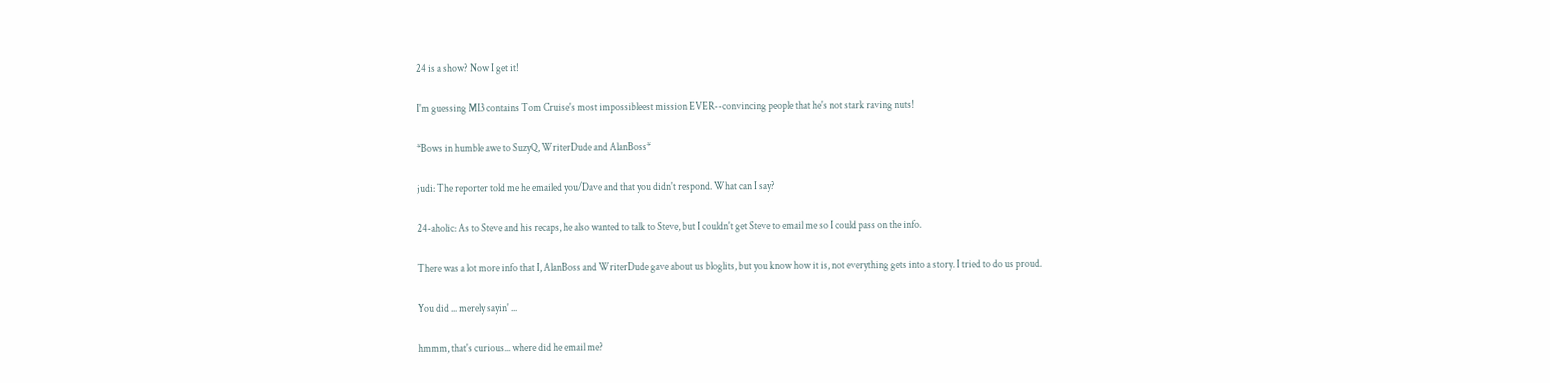24 is a show? Now I get it!

I'm guessing MI3 contains Tom Cruise's most impossibleest mission EVER--convincing people that he's not stark raving nuts!

*Bows in humble awe to SuzyQ, WriterDude and AlanBoss*

judi: The reporter told me he emailed you/Dave and that you didn't respond. What can I say?

24-aholic: As to Steve and his recaps, he also wanted to talk to Steve, but I couldn't get Steve to email me so I could pass on the info.

There was a lot more info that I, AlanBoss and WriterDude gave about us bloglits, but you know how it is, not everything gets into a story. I tried to do us proud.

You did ... merely sayin' ...

hmmm, that's curious... where did he email me?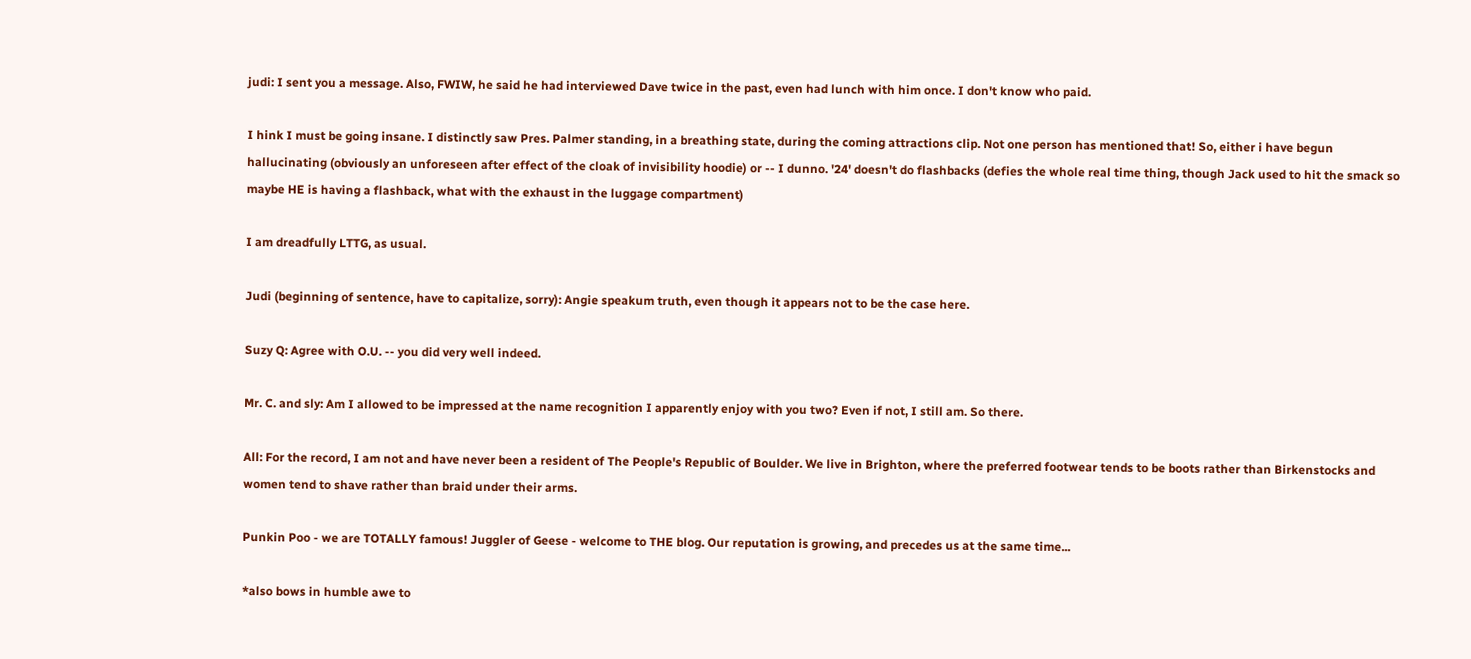judi: I sent you a message. Also, FWIW, he said he had interviewed Dave twice in the past, even had lunch with him once. I don't know who paid.

I hink I must be going insane. I distinctly saw Pres. Palmer standing, in a breathing state, during the coming attractions clip. Not one person has mentioned that! So, either i have begun hallucinating (obviously an unforeseen after effect of the cloak of invisibility hoodie) or -- I dunno. '24' doesn't do flashbacks (defies the whole real time thing, though Jack used to hit the smack so maybe HE is having a flashback, what with the exhaust in the luggage compartment)

I am dreadfully LTTG, as usual.

Judi (beginning of sentence, have to capitalize, sorry): Angie speakum truth, even though it appears not to be the case here.

Suzy Q: Agree with O.U. -- you did very well indeed.

Mr. C. and sly: Am I allowed to be impressed at the name recognition I apparently enjoy with you two? Even if not, I still am. So there.

All: For the record, I am not and have never been a resident of The People's Republic of Boulder. We live in Brighton, where the preferred footwear tends to be boots rather than Birkenstocks and women tend to shave rather than braid under their arms.

Punkin Poo - we are TOTALLY famous! Juggler of Geese - welcome to THE blog. Our reputation is growing, and precedes us at the same time...

*also bows in humble awe to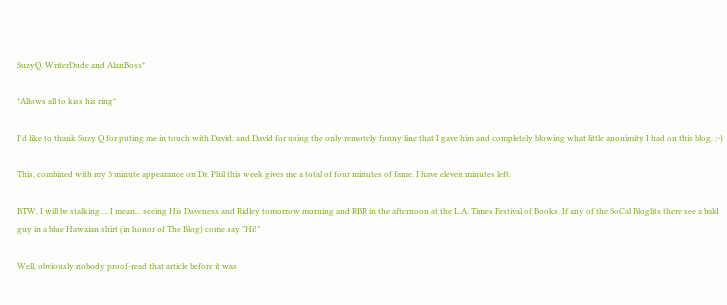SuzyQ, WriterDude and AlanBoss*

*Allows all to kiss his ring*

I'd like to thank Suzy Q for puting me in touch with David, and David for using the only remotely funny line that I gave him and completely blowing what little anonimity I had on this blog. :-)

This, combined with my 3 minute appearance on Dr. Phil this week gives me a total of four minutes of fame. I have eleven minutes left.

BTW, I will be stalking.... I mean... seeing His Daveness and Ridley tomorrow morning and RBR in the afternoon at the L.A. Times Festival of Books. If any of the SoCal Bloglits there see a bald guy in a blue Hawaian shirt (in honor of The Blog) come say "Hi!"

Well, obviously nobody proof-read that article before it was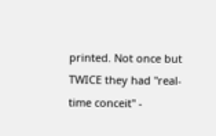printed. Not once but TWICE they had "real-time conceit" -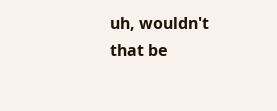uh, wouldn't that be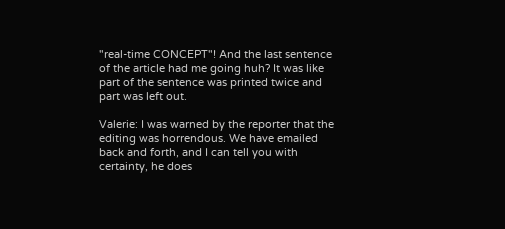"real-time CONCEPT"! And the last sentence of the article had me going huh? It was like part of the sentence was printed twice and part was left out.

Valerie: I was warned by the reporter that the editing was horrendous. We have emailed back and forth, and I can tell you with certainty, he does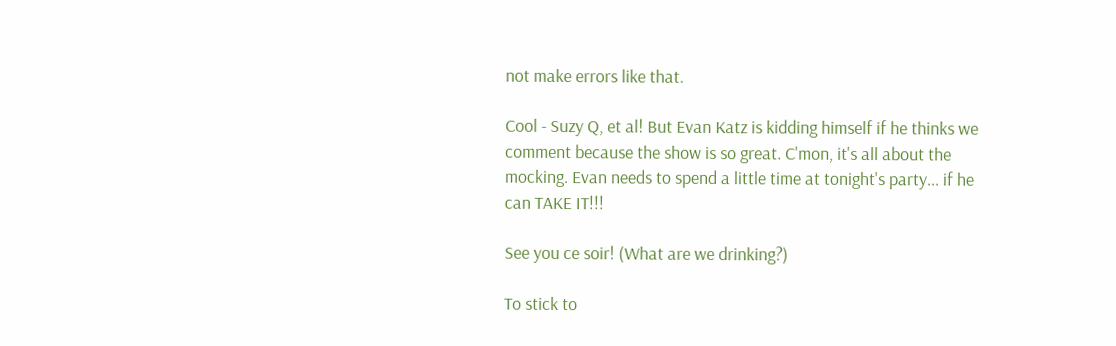not make errors like that.

Cool - Suzy Q, et al! But Evan Katz is kidding himself if he thinks we comment because the show is so great. C'mon, it's all about the mocking. Evan needs to spend a little time at tonight's party... if he can TAKE IT!!!

See you ce soir! (What are we drinking?)

To stick to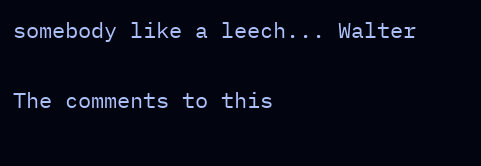somebody like a leech... Walter

The comments to this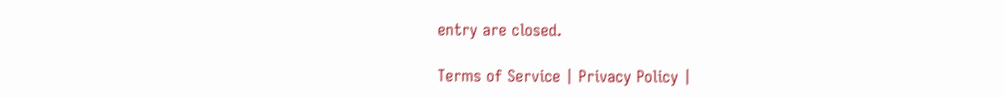entry are closed.

Terms of Service | Privacy Policy |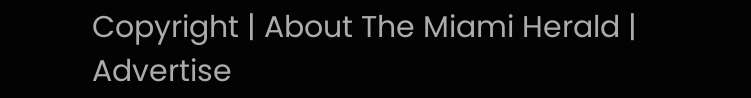Copyright | About The Miami Herald | Advertise